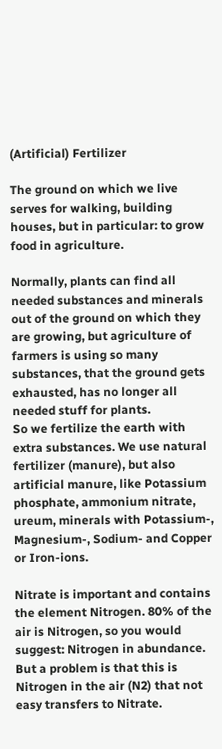(Artificial) Fertilizer

The ground on which we live serves for walking, building houses, but in particular: to grow food in agriculture.

Normally, plants can find all needed substances and minerals out of the ground on which they are growing, but agriculture of farmers is using so many substances, that the ground gets exhausted, has no longer all needed stuff for plants.
So we fertilize the earth with extra substances. We use natural fertilizer (manure), but also artificial manure, like Potassium phosphate, ammonium nitrate, ureum, minerals with Potassium-, Magnesium-, Sodium- and Copper or Iron-ions.

Nitrate is important and contains the element Nitrogen. 80% of the air is Nitrogen, so you would suggest: Nitrogen in abundance. But a problem is that this is Nitrogen in the air (N2) that not easy transfers to Nitrate.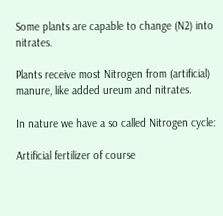Some plants are capable to change (N2) into nitrates.

Plants receive most Nitrogen from (artificial) manure, like added ureum and nitrates.

In nature we have a so called Nitrogen cycle:

Artificial fertilizer of course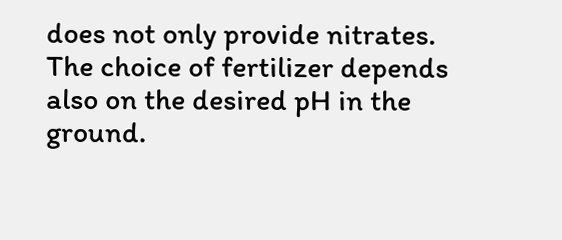does not only provide nitrates.
The choice of fertilizer depends also on the desired pH in the ground.